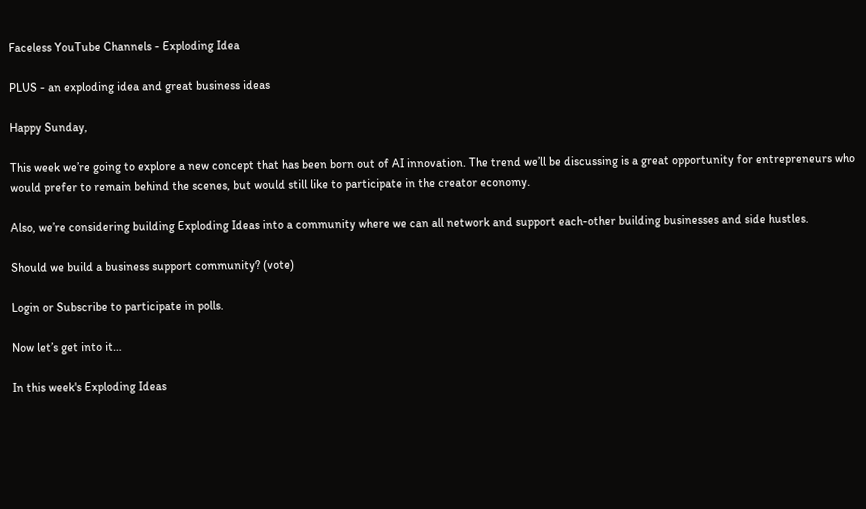Faceless YouTube Channels - Exploding Idea

PLUS - an exploding idea and great business ideas

Happy Sunday,

This week we’re going to explore a new concept that has been born out of AI innovation. The trend we’ll be discussing is a great opportunity for entrepreneurs who would prefer to remain behind the scenes, but would still like to participate in the creator economy.

Also, we’re considering building Exploding Ideas into a community where we can all network and support each-other building businesses and side hustles.

Should we build a business support community? (vote)

Login or Subscribe to participate in polls.

Now let’s get into it…

In this week's Exploding Ideas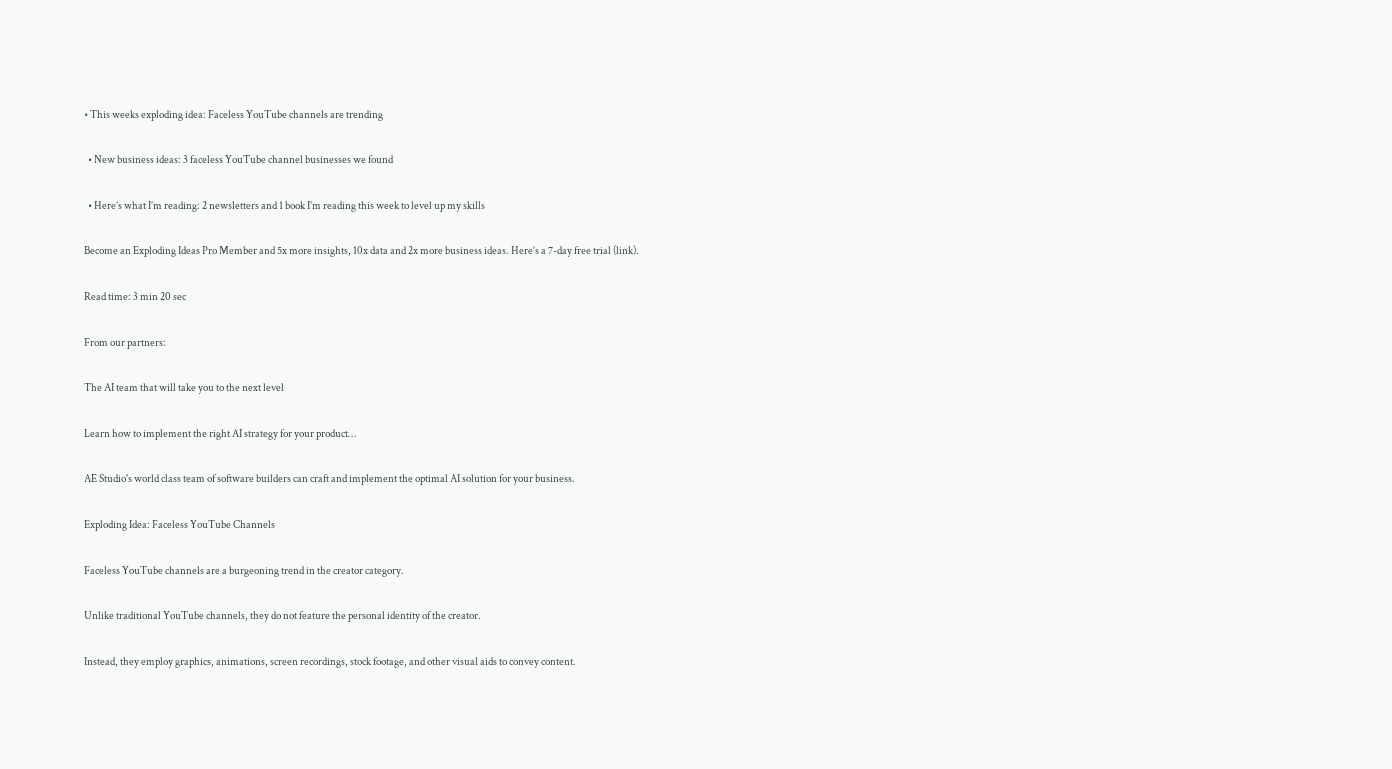• This weeks exploding idea: Faceless YouTube channels are trending

  • New business ideas: 3 faceless YouTube channel businesses we found

  • Here’s what I’m reading: 2 newsletters and 1 book I’m reading this week to level up my skills

Become an Exploding Ideas Pro Member and 5x more insights, 10x data and 2x more business ideas. Here’s a 7-day free trial (link).

Read time: 3 min 20 sec

From our partners:

The AI team that will take you to the next level

Learn how to implement the right AI strategy for your product…

AE Studio's world class team of software builders can craft and implement the optimal AI solution for your business.

Exploding Idea: Faceless YouTube Channels

Faceless YouTube channels are a burgeoning trend in the creator category.

Unlike traditional YouTube channels, they do not feature the personal identity of the creator.

Instead, they employ graphics, animations, screen recordings, stock footage, and other visual aids to convey content.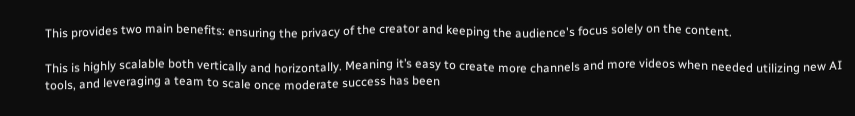This provides two main benefits: ensuring the privacy of the creator and keeping the audience's focus solely on the content.

This is highly scalable both vertically and horizontally. Meaning it’s easy to create more channels and more videos when needed utilizing new AI tools, and leveraging a team to scale once moderate success has been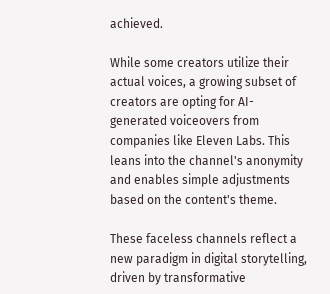achieved.

While some creators utilize their actual voices, a growing subset of creators are opting for AI-generated voiceovers from companies like Eleven Labs. This leans into the channel's anonymity and enables simple adjustments based on the content's theme.

These faceless channels reflect a new paradigm in digital storytelling, driven by transformative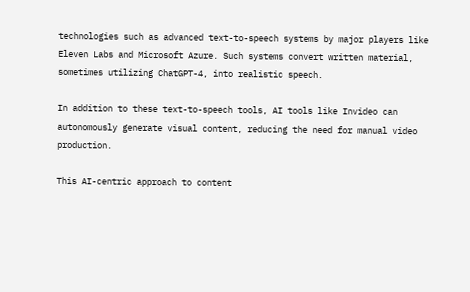technologies such as advanced text-to-speech systems by major players like Eleven Labs and Microsoft Azure. Such systems convert written material, sometimes utilizing ChatGPT-4, into realistic speech.

In addition to these text-to-speech tools, AI tools like Invideo can autonomously generate visual content, reducing the need for manual video production.

This AI-centric approach to content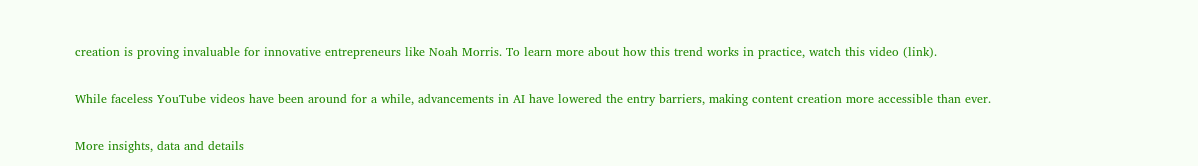creation is proving invaluable for innovative entrepreneurs like Noah Morris. To learn more about how this trend works in practice, watch this video (link).

While faceless YouTube videos have been around for a while, advancements in AI have lowered the entry barriers, making content creation more accessible than ever.

More insights, data and details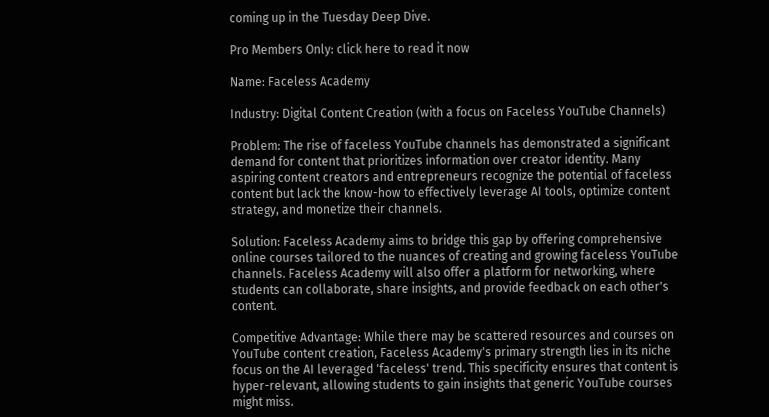coming up in the Tuesday Deep Dive.

Pro Members Only: click here to read it now

Name: Faceless Academy

Industry: Digital Content Creation (with a focus on Faceless YouTube Channels)

Problem: The rise of faceless YouTube channels has demonstrated a significant demand for content that prioritizes information over creator identity. Many aspiring content creators and entrepreneurs recognize the potential of faceless content but lack the know-how to effectively leverage AI tools, optimize content strategy, and monetize their channels.

Solution: Faceless Academy aims to bridge this gap by offering comprehensive online courses tailored to the nuances of creating and growing faceless YouTube channels. Faceless Academy will also offer a platform for networking, where students can collaborate, share insights, and provide feedback on each other's content.

Competitive Advantage: While there may be scattered resources and courses on YouTube content creation, Faceless Academy's primary strength lies in its niche focus on the AI leveraged 'faceless' trend. This specificity ensures that content is hyper-relevant, allowing students to gain insights that generic YouTube courses might miss.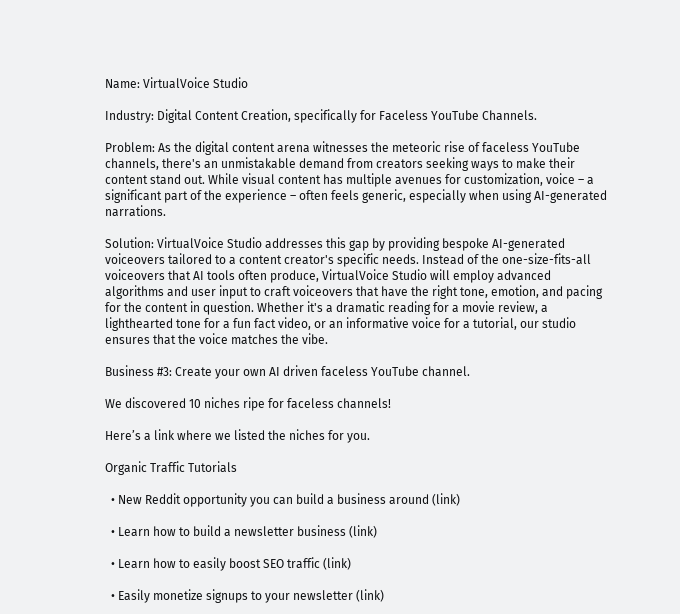Name: VirtualVoice Studio

Industry: Digital Content Creation, specifically for Faceless YouTube Channels.

Problem: As the digital content arena witnesses the meteoric rise of faceless YouTube channels, there's an unmistakable demand from creators seeking ways to make their content stand out. While visual content has multiple avenues for customization, voice – a significant part of the experience – often feels generic, especially when using AI-generated narrations.

Solution: VirtualVoice Studio addresses this gap by providing bespoke AI-generated voiceovers tailored to a content creator's specific needs. Instead of the one-size-fits-all voiceovers that AI tools often produce, VirtualVoice Studio will employ advanced algorithms and user input to craft voiceovers that have the right tone, emotion, and pacing for the content in question. Whether it's a dramatic reading for a movie review, a lighthearted tone for a fun fact video, or an informative voice for a tutorial, our studio ensures that the voice matches the vibe.

Business #3: Create your own AI driven faceless YouTube channel.

We discovered 10 niches ripe for faceless channels!

Here’s a link where we listed the niches for you.

Organic Traffic Tutorials

  • New Reddit opportunity you can build a business around (link)

  • Learn how to build a newsletter business (link)

  • Learn how to easily boost SEO traffic (link)

  • Easily monetize signups to your newsletter (link)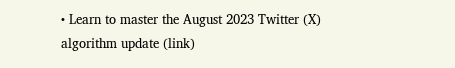• Learn to master the August 2023 Twitter (X) algorithm update (link)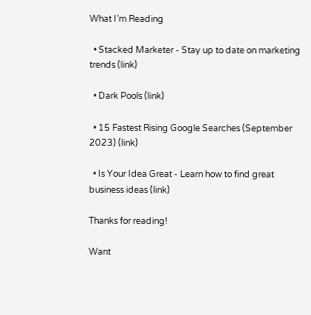What I’m Reading

  • Stacked Marketer - Stay up to date on marketing trends (link)

  • Dark Pools (link)

  • 15 Fastest Rising Google Searches (September 2023) (link)

  • Is Your Idea Great - Learn how to find great business ideas (link)

Thanks for reading!

Want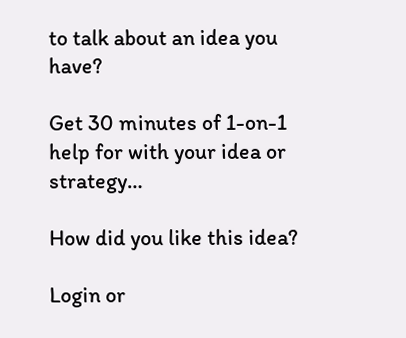to talk about an idea you have?

Get 30 minutes of 1-on-1 help for with your idea or strategy…

How did you like this idea?

Login or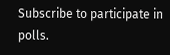Subscribe to participate in polls.